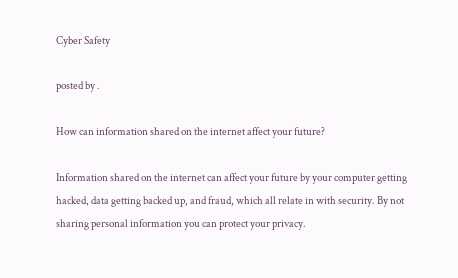Cyber Safety

posted by .

How can information shared on the internet affect your future?

Information shared on the internet can affect your future by your computer getting hacked, data getting backed up, and fraud, which all relate in with security. By not sharing personal information you can protect your privacy.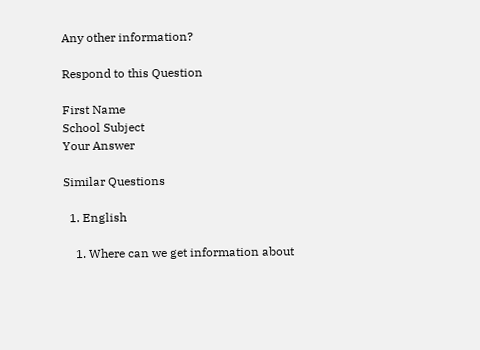Any other information?

Respond to this Question

First Name
School Subject
Your Answer

Similar Questions

  1. English

    1. Where can we get information about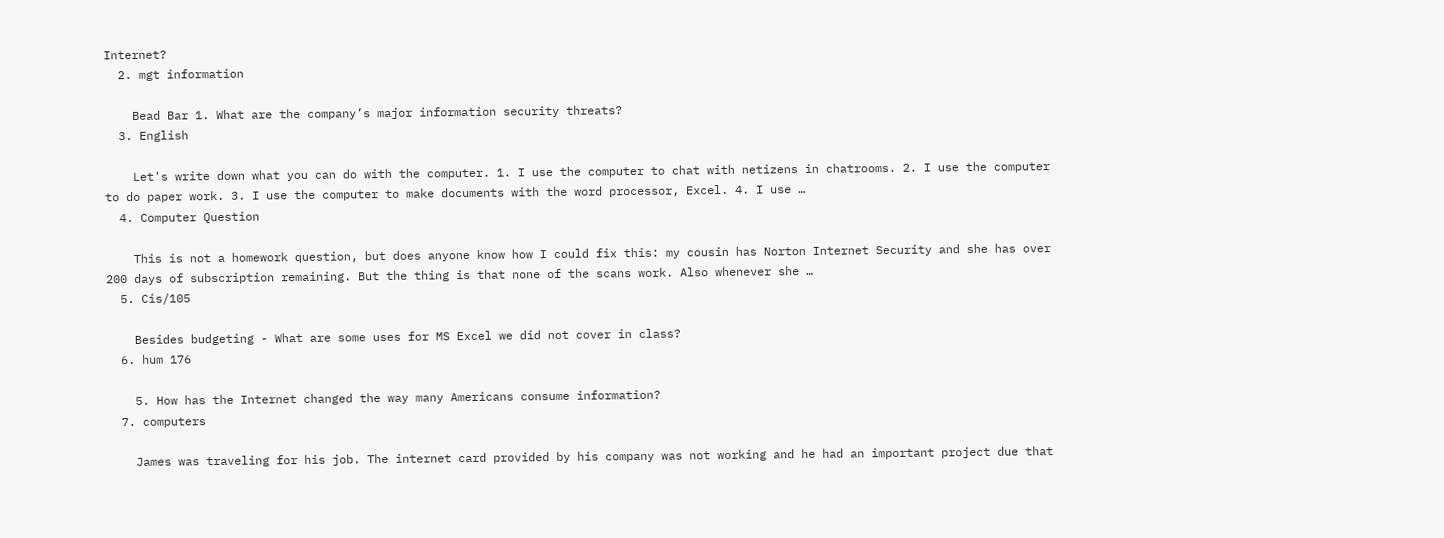Internet?
  2. mgt information

    Bead Bar 1. What are the company’s major information security threats?
  3. English

    Let's write down what you can do with the computer. 1. I use the computer to chat with netizens in chatrooms. 2. I use the computer to do paper work. 3. I use the computer to make documents with the word processor, Excel. 4. I use …
  4. Computer Question

    This is not a homework question, but does anyone know how I could fix this: my cousin has Norton Internet Security and she has over 200 days of subscription remaining. But the thing is that none of the scans work. Also whenever she …
  5. Cis/105

    Besides budgeting - What are some uses for MS Excel we did not cover in class?
  6. hum 176

    5. How has the Internet changed the way many Americans consume information?
  7. computers

    James was traveling for his job. The internet card provided by his company was not working and he had an important project due that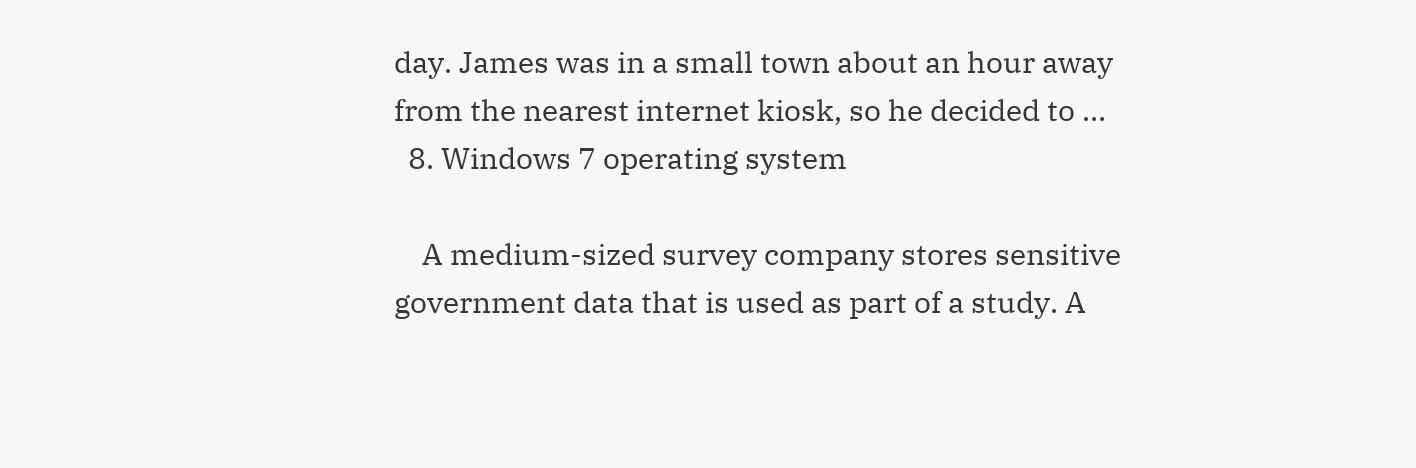day. James was in a small town about an hour away from the nearest internet kiosk, so he decided to …
  8. Windows 7 operating system

    A medium-sized survey company stores sensitive government data that is used as part of a study. A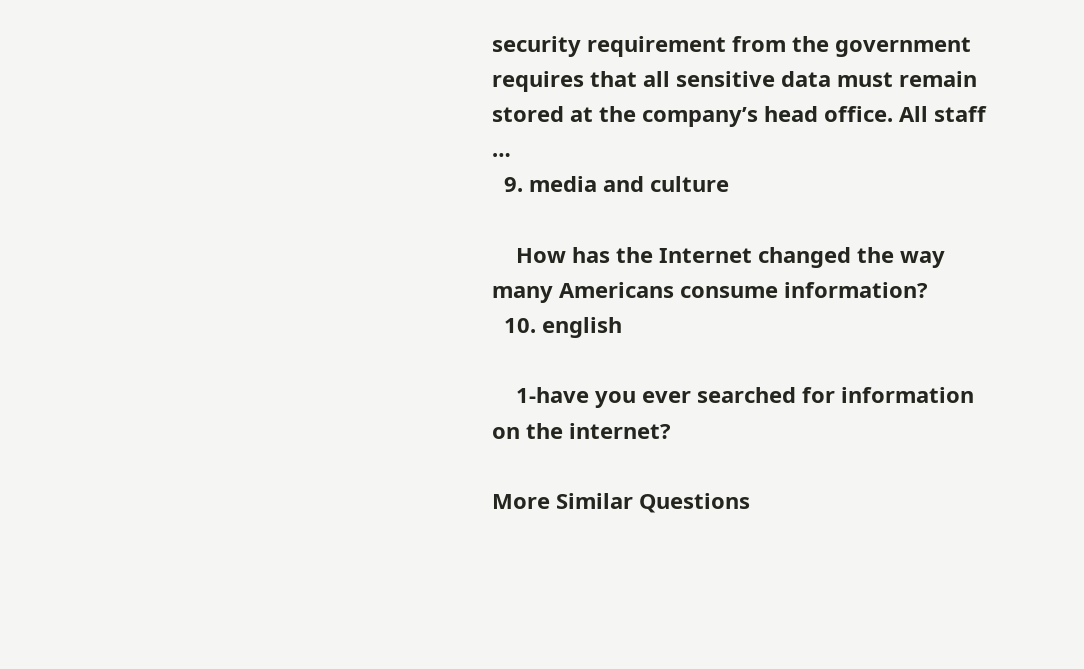security requirement from the government requires that all sensitive data must remain stored at the company’s head office. All staff …
  9. media and culture

    How has the Internet changed the way many Americans consume information?
  10. english

    1-have you ever searched for information on the internet?

More Similar Questions